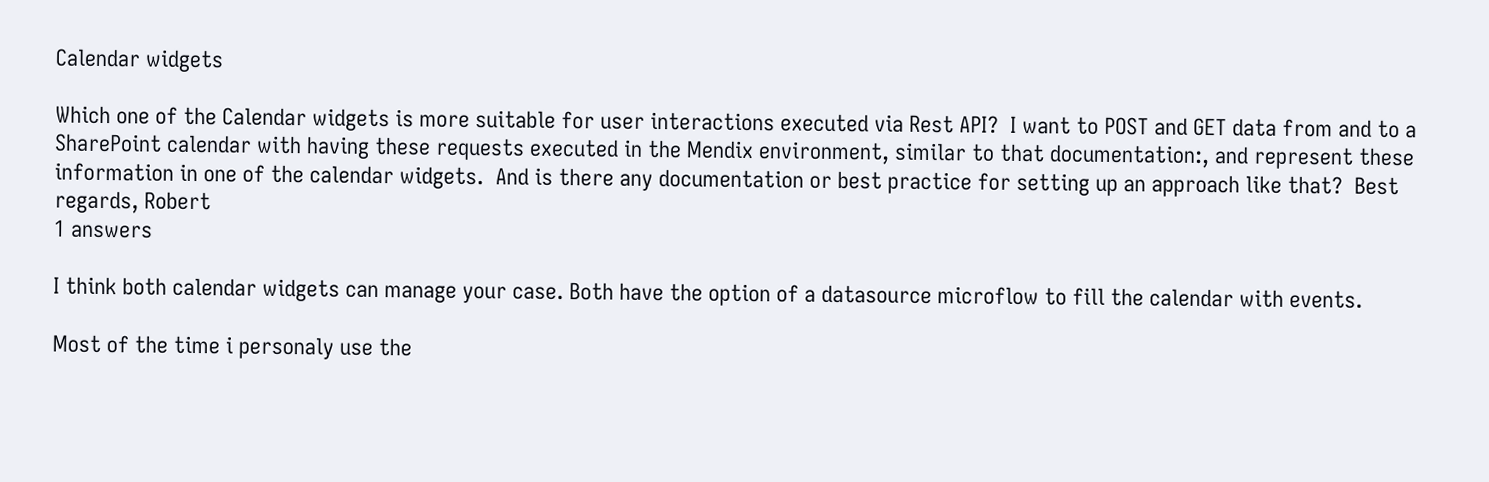Calendar widgets

Which one of the Calendar widgets is more suitable for user interactions executed via Rest API?  I want to POST and GET data from and to a SharePoint calendar with having these requests executed in the Mendix environment, similar to that documentation:, and represent these information in one of the calendar widgets.  And is there any documentation or best practice for setting up an approach like that?  Best regards, Robert
1 answers

I think both calendar widgets can manage your case. Both have the option of a datasource microflow to fill the calendar with events.

Most of the time i personaly use the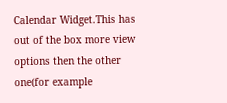Calendar Widget.This has out of the box more view options then the other one(for example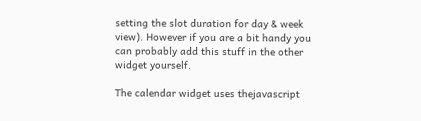setting the slot duration for day & week view). However if you are a bit handy you can probably add this stuff in the other widget yourself.

The calendar widget uses thejavascript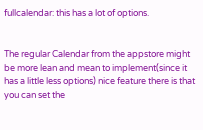fullcalendar: this has a lot of options.


The regular Calendar from the appstore might be more lean and mean to implement(since it has a little less options) nice feature there is that you can set the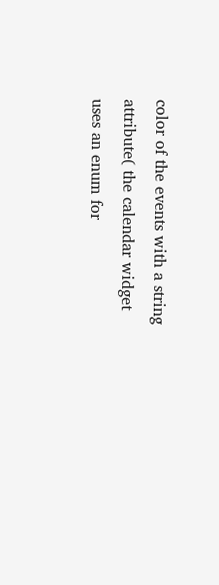color of the events with a string attribute( the calendar widget uses an enum for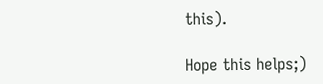this).

Hope this helps;)